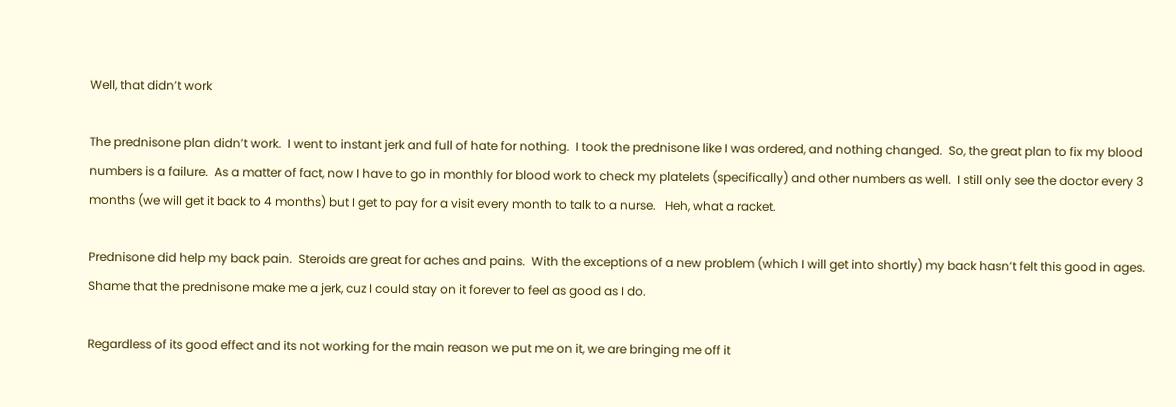Well, that didn’t work

The prednisone plan didn’t work.  I went to instant jerk and full of hate for nothing.  I took the prednisone like I was ordered, and nothing changed.  So, the great plan to fix my blood numbers is a failure.  As a matter of fact, now I have to go in monthly for blood work to check my platelets (specifically) and other numbers as well.  I still only see the doctor every 3 months (we will get it back to 4 months) but I get to pay for a visit every month to talk to a nurse.   Heh, what a racket.

Prednisone did help my back pain.  Steroids are great for aches and pains.  With the exceptions of a new problem (which I will get into shortly) my back hasn’t felt this good in ages.   Shame that the prednisone make me a jerk, cuz I could stay on it forever to feel as good as I do.

Regardless of its good effect and its not working for the main reason we put me on it, we are bringing me off it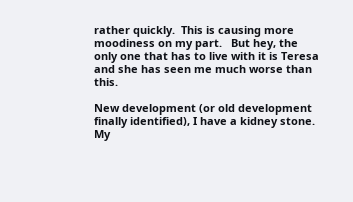rather quickly.  This is causing more moodiness on my part.   But hey, the only one that has to live with it is Teresa and she has seen me much worse than this.

New development (or old development finally identified), I have a kidney stone.   My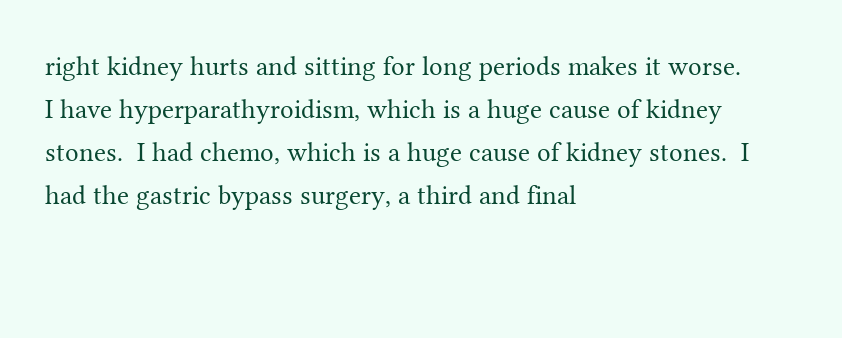right kidney hurts and sitting for long periods makes it worse.  I have hyperparathyroidism, which is a huge cause of kidney stones.  I had chemo, which is a huge cause of kidney stones.  I had the gastric bypass surgery, a third and final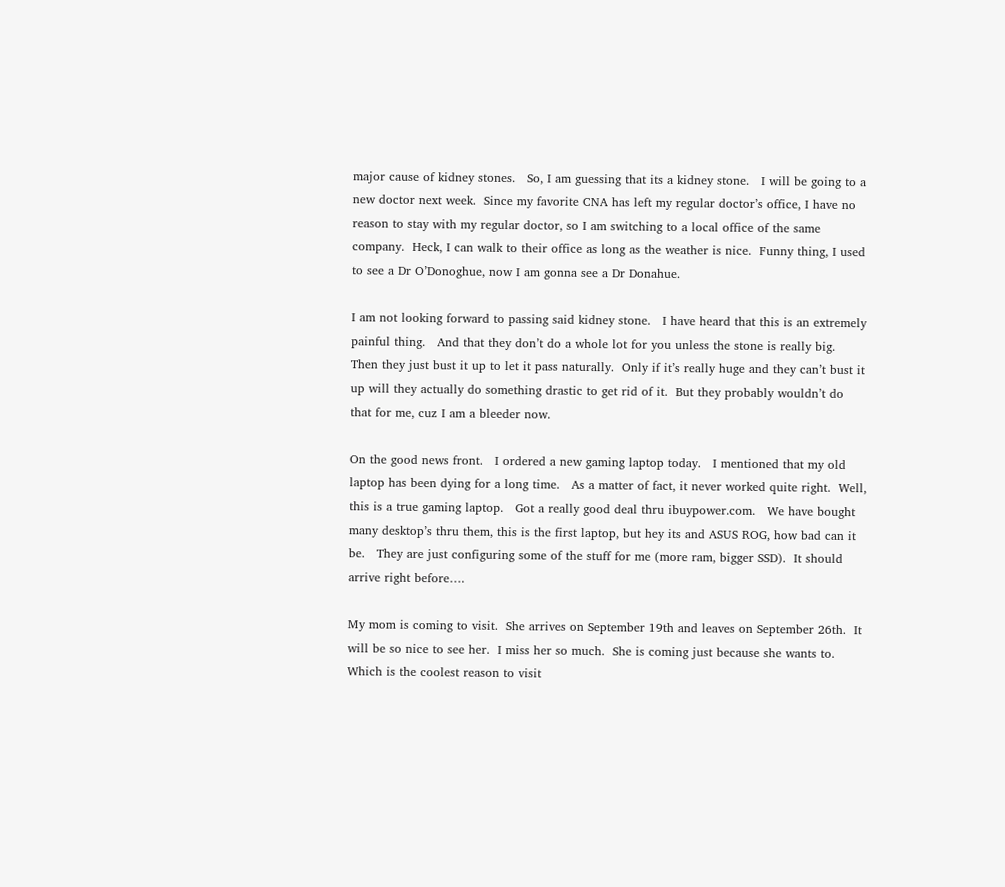major cause of kidney stones.   So, I am guessing that its a kidney stone.   I will be going to a new doctor next week.  Since my favorite CNA has left my regular doctor’s office, I have no reason to stay with my regular doctor, so I am switching to a local office of the same company.  Heck, I can walk to their office as long as the weather is nice.  Funny thing, I used to see a Dr O’Donoghue, now I am gonna see a Dr Donahue.

I am not looking forward to passing said kidney stone.   I have heard that this is an extremely painful thing.   And that they don’t do a whole lot for you unless the stone is really big.  Then they just bust it up to let it pass naturally.  Only if it’s really huge and they can’t bust it up will they actually do something drastic to get rid of it.  But they probably wouldn’t do that for me, cuz I am a bleeder now.

On the good news front.   I ordered a new gaming laptop today.   I mentioned that my old laptop has been dying for a long time.   As a matter of fact, it never worked quite right.  Well, this is a true gaming laptop.   Got a really good deal thru ibuypower.com.   We have bought many desktop’s thru them, this is the first laptop, but hey its and ASUS ROG, how bad can it be.   They are just configuring some of the stuff for me (more ram, bigger SSD).  It should arrive right before….

My mom is coming to visit.  She arrives on September 19th and leaves on September 26th.  It will be so nice to see her.  I miss her so much.  She is coming just because she wants to.  Which is the coolest reason to visit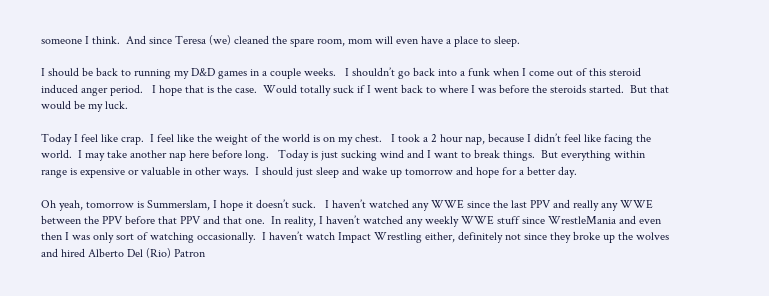someone I think.  And since Teresa (we) cleaned the spare room, mom will even have a place to sleep.

I should be back to running my D&D games in a couple weeks.   I shouldn’t go back into a funk when I come out of this steroid induced anger period.   I hope that is the case.  Would totally suck if I went back to where I was before the steroids started.  But that would be my luck.

Today I feel like crap.  I feel like the weight of the world is on my chest.   I took a 2 hour nap, because I didn’t feel like facing the world.  I may take another nap here before long.   Today is just sucking wind and I want to break things.  But everything within range is expensive or valuable in other ways.  I should just sleep and wake up tomorrow and hope for a better day.

Oh yeah, tomorrow is Summerslam, I hope it doesn’t suck.   I haven’t watched any WWE since the last PPV and really any WWE between the PPV before that PPV and that one.  In reality, I haven’t watched any weekly WWE stuff since WrestleMania and even then I was only sort of watching occasionally.  I haven’t watch Impact Wrestling either, definitely not since they broke up the wolves and hired Alberto Del (Rio) Patron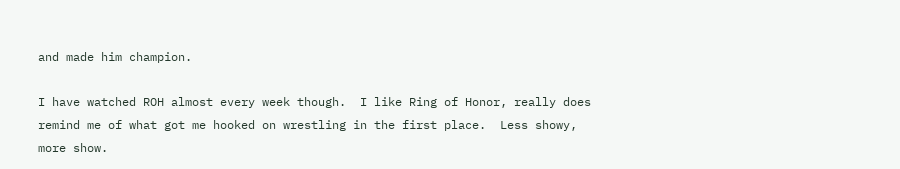and made him champion.

I have watched ROH almost every week though.  I like Ring of Honor, really does remind me of what got me hooked on wrestling in the first place.  Less showy, more show.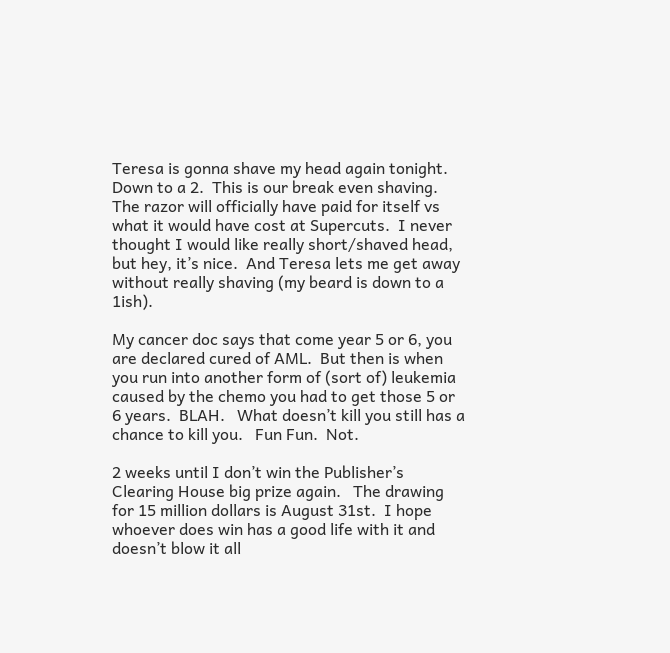Teresa is gonna shave my head again tonight.  Down to a 2.  This is our break even shaving.  The razor will officially have paid for itself vs what it would have cost at Supercuts.  I never thought I would like really short/shaved head, but hey, it’s nice.  And Teresa lets me get away without really shaving (my beard is down to a 1ish).

My cancer doc says that come year 5 or 6, you are declared cured of AML.  But then is when you run into another form of (sort of) leukemia caused by the chemo you had to get those 5 or 6 years.  BLAH.   What doesn’t kill you still has a chance to kill you.   Fun Fun.  Not.

2 weeks until I don’t win the Publisher’s Clearing House big prize again.   The drawing for 15 million dollars is August 31st.  I hope whoever does win has a good life with it and doesn’t blow it all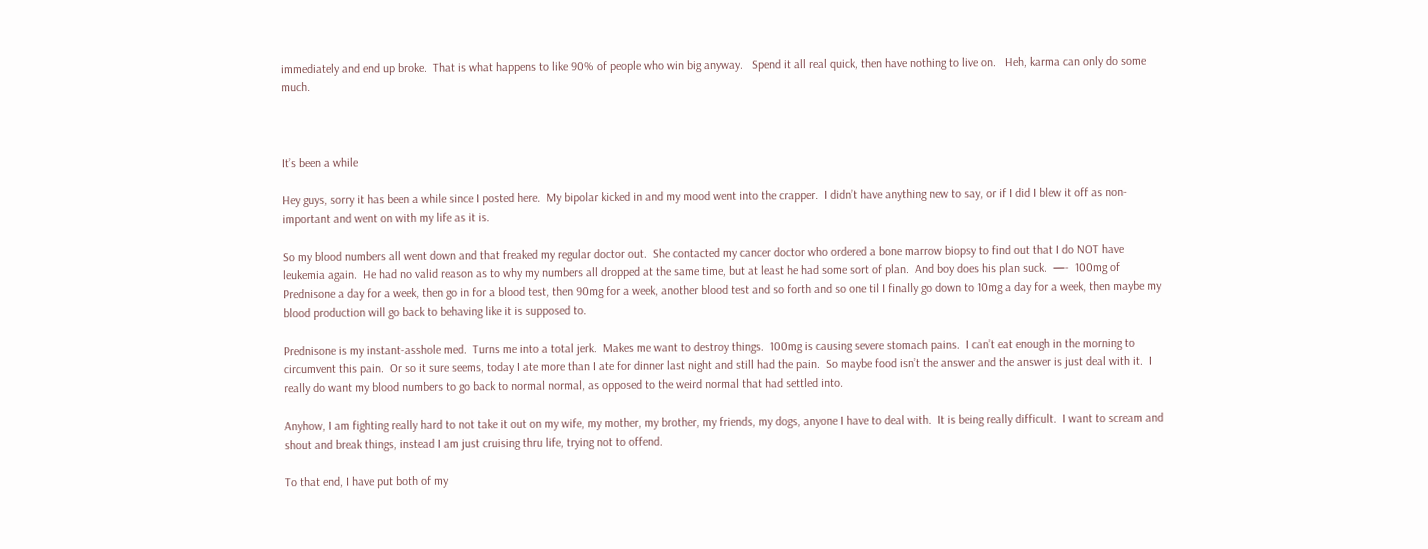immediately and end up broke.  That is what happens to like 90% of people who win big anyway.   Spend it all real quick, then have nothing to live on.   Heh, karma can only do some much.



It’s been a while

Hey guys, sorry it has been a while since I posted here.  My bipolar kicked in and my mood went into the crapper.  I didn’t have anything new to say, or if I did I blew it off as non-important and went on with my life as it is.

So my blood numbers all went down and that freaked my regular doctor out.  She contacted my cancer doctor who ordered a bone marrow biopsy to find out that I do NOT have leukemia again.  He had no valid reason as to why my numbers all dropped at the same time, but at least he had some sort of plan.  And boy does his plan suck.  —-  100mg of Prednisone a day for a week, then go in for a blood test, then 90mg for a week, another blood test and so forth and so one til I finally go down to 10mg a day for a week, then maybe my blood production will go back to behaving like it is supposed to.

Prednisone is my instant-asshole med.  Turns me into a total jerk.  Makes me want to destroy things.  100mg is causing severe stomach pains.  I can’t eat enough in the morning to circumvent this pain.  Or so it sure seems, today I ate more than I ate for dinner last night and still had the pain.  So maybe food isn’t the answer and the answer is just deal with it.  I really do want my blood numbers to go back to normal normal, as opposed to the weird normal that had settled into.

Anyhow, I am fighting really hard to not take it out on my wife, my mother, my brother, my friends, my dogs, anyone I have to deal with.  It is being really difficult.  I want to scream and shout and break things, instead I am just cruising thru life, trying not to offend.

To that end, I have put both of my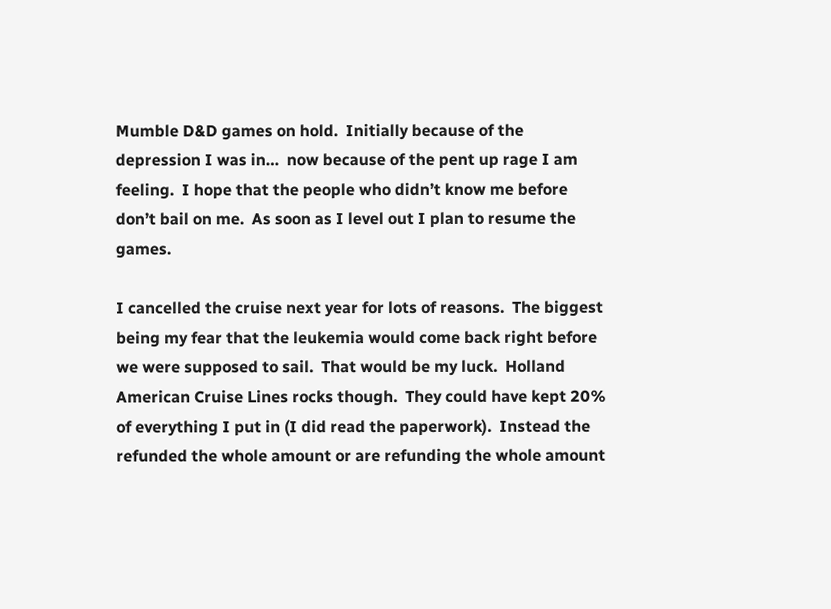Mumble D&D games on hold.  Initially because of the depression I was in…  now because of the pent up rage I am feeling.  I hope that the people who didn’t know me before don’t bail on me.  As soon as I level out I plan to resume the games.

I cancelled the cruise next year for lots of reasons.  The biggest being my fear that the leukemia would come back right before we were supposed to sail.  That would be my luck.  Holland American Cruise Lines rocks though.  They could have kept 20% of everything I put in (I did read the paperwork).  Instead the refunded the whole amount or are refunding the whole amount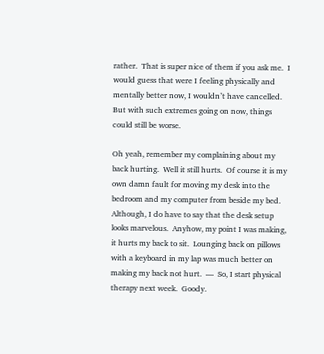rather.  That is super nice of them if you ask me.  I would guess that were I feeling physically and mentally better now, I wouldn’t have cancelled.  But with such extremes going on now, things could still be worse.

Oh yeah, remember my complaining about my back hurting.  Well it still hurts.  Of course it is my own damn fault for moving my desk into the bedroom and my computer from beside my bed.  Although, I do have to say that the desk setup looks marvelous.  Anyhow, my point I was making, it hurts my back to sit.  Lounging back on pillows with a keyboard in my lap was much better on making my back not hurt.  —  So, I start physical therapy next week.  Goody.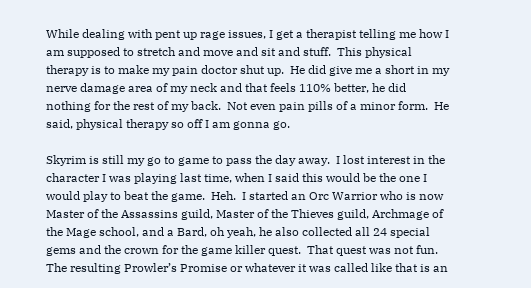While dealing with pent up rage issues, I get a therapist telling me how I am supposed to stretch and move and sit and stuff.  This physical therapy is to make my pain doctor shut up.  He did give me a short in my nerve damage area of my neck and that feels 110% better, he did nothing for the rest of my back.  Not even pain pills of a minor form.  He said, physical therapy so off I am gonna go.

Skyrim is still my go to game to pass the day away.  I lost interest in the character I was playing last time, when I said this would be the one I would play to beat the game.  Heh.  I started an Orc Warrior who is now Master of the Assassins guild, Master of the Thieves guild, Archmage of the Mage school, and a Bard, oh yeah, he also collected all 24 special gems and the crown for the game killer quest.  That quest was not fun.  The resulting Prowler’s Promise or whatever it was called like that is an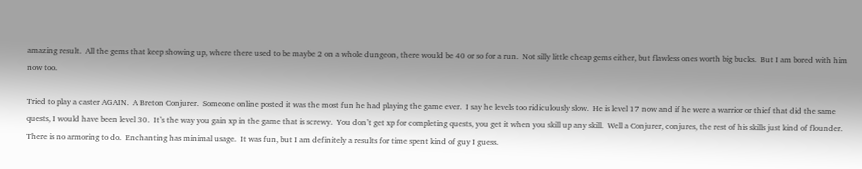amazing result.  All the gems that keep showing up, where there used to be maybe 2 on a whole dungeon, there would be 40 or so for a run.  Not silly little cheap gems either, but flawless ones worth big bucks.  But I am bored with him now too.

Tried to play a caster AGAIN.  A Breton Conjurer.  Someone online posted it was the most fun he had playing the game ever.  I say he levels too ridiculously slow.  He is level 17 now and if he were a warrior or thief that did the same quests, I would have been level 30.  It’s the way you gain xp in the game that is screwy.  You don’t get xp for completing quests, you get it when you skill up any skill.  Well a Conjurer, conjures, the rest of his skills just kind of flounder.   There is no armoring to do.  Enchanting has minimal usage.  It was fun, but I am definitely a results for time spent kind of guy I guess.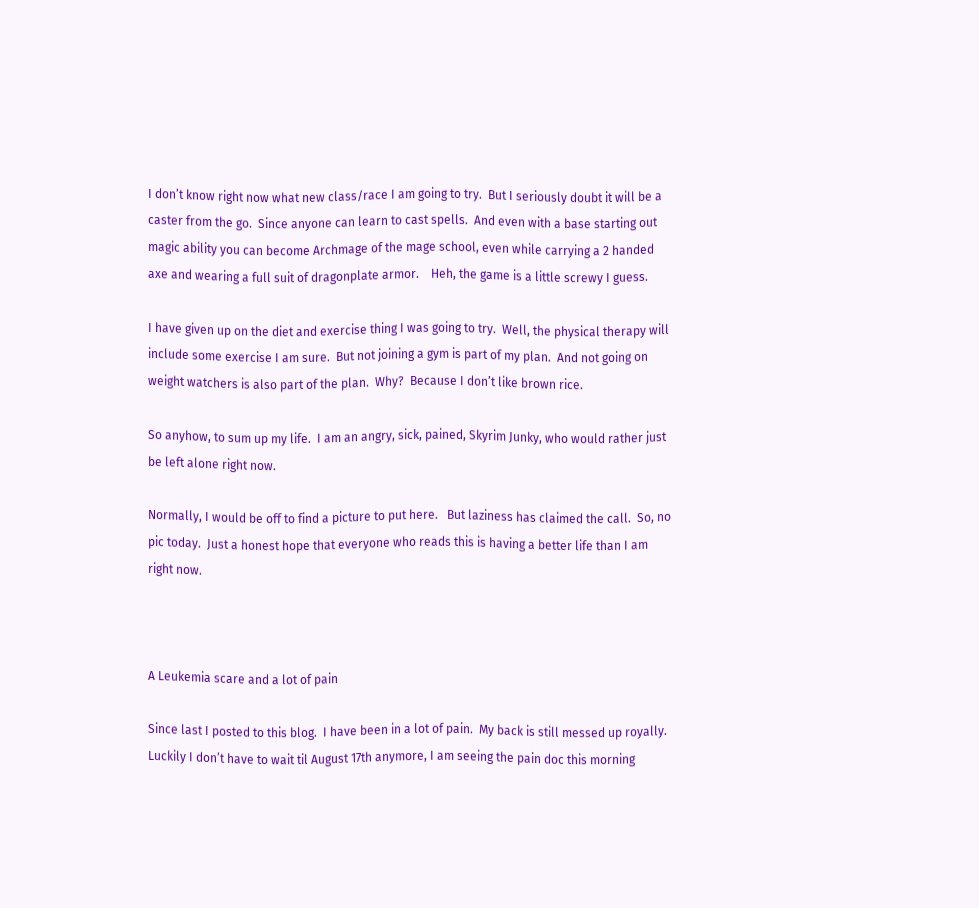I don’t know right now what new class/race I am going to try.  But I seriously doubt it will be a caster from the go.  Since anyone can learn to cast spells.  And even with a base starting out magic ability you can become Archmage of the mage school, even while carrying a 2 handed axe and wearing a full suit of dragonplate armor.    Heh, the game is a little screwy I guess.

I have given up on the diet and exercise thing I was going to try.  Well, the physical therapy will include some exercise I am sure.  But not joining a gym is part of my plan.  And not going on weight watchers is also part of the plan.  Why?  Because I don’t like brown rice.

So anyhow, to sum up my life.  I am an angry, sick, pained, Skyrim Junky, who would rather just be left alone right now.

Normally, I would be off to find a picture to put here.   But laziness has claimed the call.  So, no pic today.  Just a honest hope that everyone who reads this is having a better life than I am right now.



A Leukemia scare and a lot of pain

Since last I posted to this blog.  I have been in a lot of pain.  My back is still messed up royally.  Luckily I don’t have to wait til August 17th anymore, I am seeing the pain doc this morning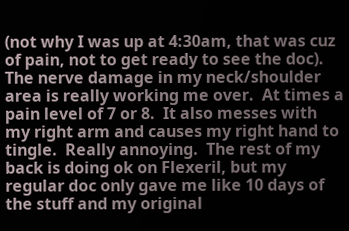(not why I was up at 4:30am, that was cuz of pain, not to get ready to see the doc).  The nerve damage in my neck/shoulder area is really working me over.  At times a pain level of 7 or 8.  It also messes with my right arm and causes my right hand to tingle.  Really annoying.  The rest of my back is doing ok on Flexeril, but my regular doc only gave me like 10 days of the stuff and my original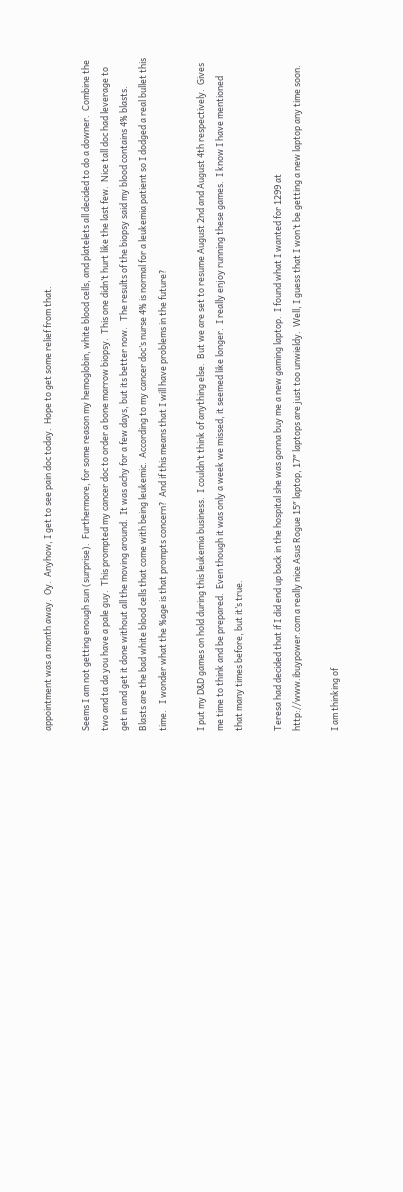appointment was a month away.  Oy.  Anyhow, I get to see pain doc today.  Hope to get some relief from that.

Seems I am not getting enough sun (surprise).  Furthermore, for some reason my hemoglobin, white blood cells, and platelets all decided to do a downer.  Combine the two and ta da you have a pale guy.  This prompted my cancer doc to order a bone marrow biopsy.  This one didn’t hurt like the last few.  Nice tall doc had leverage to get in and get it done without all the moving around.  It was achy for a few days, but its better now.   The results of the biopsy said my blood contains 4% blasts.  Blasts are the bad white blood cells that come with being leukemic.  According to my cancer doc’s nurse 4% is normal for a leukemia patient so I dodged a real bullet this time.   I wonder what the %age is that prompts concern?  And if this means that I will have problems in the future?

I put my D&D games on hold during this leukemia business.  I couldn’t think of anything else.  But we are set to resume August 2nd and August 4th respectively.  Gives me time to think and be prepared.  Even though it was only a week we missed, it seemed like longer.  I really enjoy running these games.  I know I have mentioned that many times before, but it’s true.

Teresa had decided that if I did end up back in the hospital she was gonna buy me a new gaming laptop.  I found what I wanted for 1299 at http://www.ibuypower.com a really nice Asus Rogue 15″ laptop, 17″ laptops are just too unwieldy.  Well, I guess that I won’t be getting a new laptop any time soon.

I am thinking of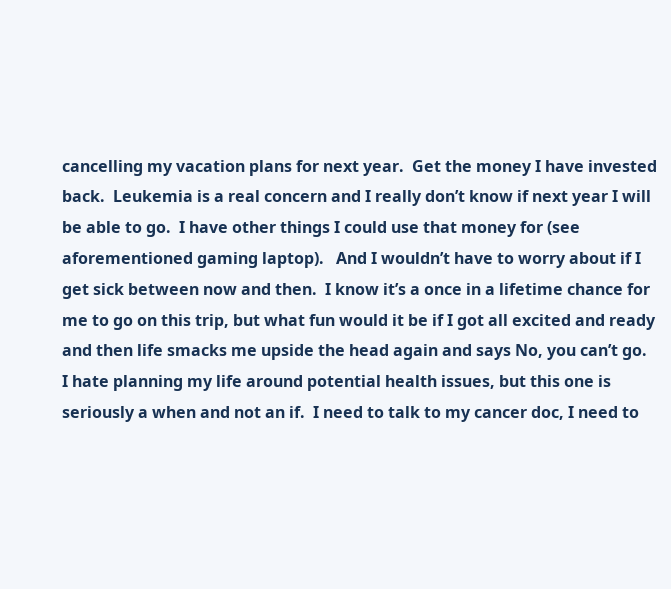cancelling my vacation plans for next year.  Get the money I have invested back.  Leukemia is a real concern and I really don’t know if next year I will be able to go.  I have other things I could use that money for (see aforementioned gaming laptop).   And I wouldn’t have to worry about if I get sick between now and then.  I know it’s a once in a lifetime chance for me to go on this trip, but what fun would it be if I got all excited and ready and then life smacks me upside the head again and says No, you can’t go.  I hate planning my life around potential health issues, but this one is seriously a when and not an if.  I need to talk to my cancer doc, I need to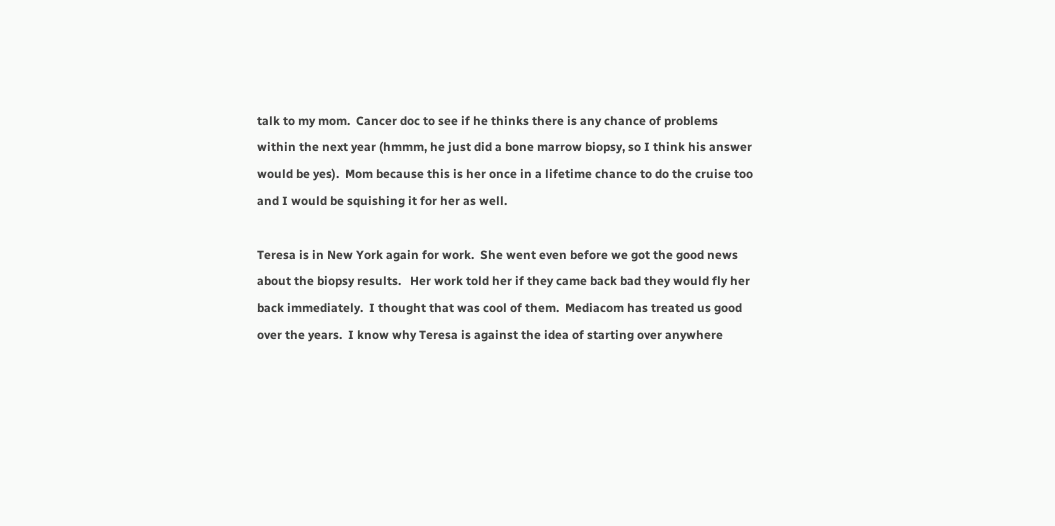talk to my mom.  Cancer doc to see if he thinks there is any chance of problems within the next year (hmmm, he just did a bone marrow biopsy, so I think his answer would be yes).  Mom because this is her once in a lifetime chance to do the cruise too and I would be squishing it for her as well.

Teresa is in New York again for work.  She went even before we got the good news about the biopsy results.   Her work told her if they came back bad they would fly her back immediately.  I thought that was cool of them.  Mediacom has treated us good over the years.  I know why Teresa is against the idea of starting over anywhere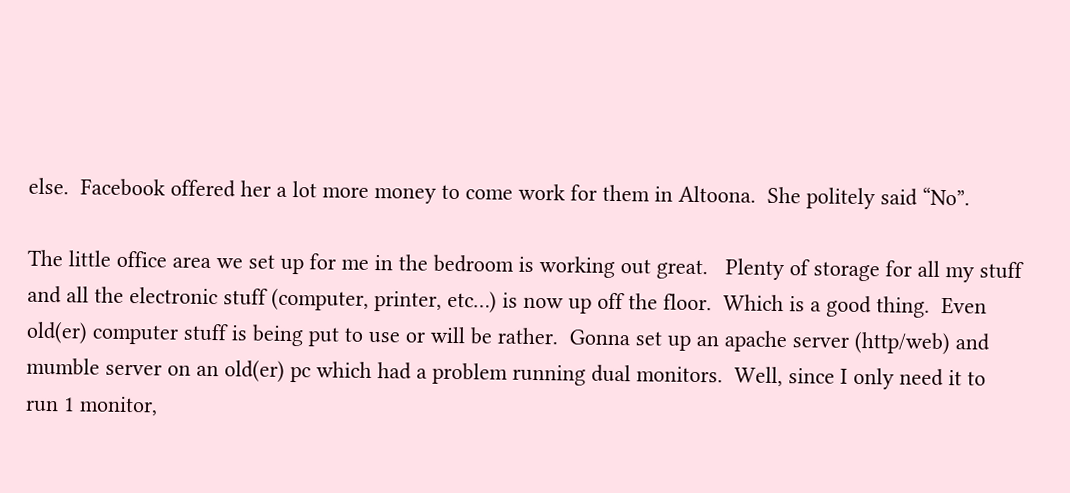else.  Facebook offered her a lot more money to come work for them in Altoona.  She politely said “No”.

The little office area we set up for me in the bedroom is working out great.   Plenty of storage for all my stuff and all the electronic stuff (computer, printer, etc…) is now up off the floor.  Which is a good thing.  Even old(er) computer stuff is being put to use or will be rather.  Gonna set up an apache server (http/web) and mumble server on an old(er) pc which had a problem running dual monitors.  Well, since I only need it to run 1 monitor,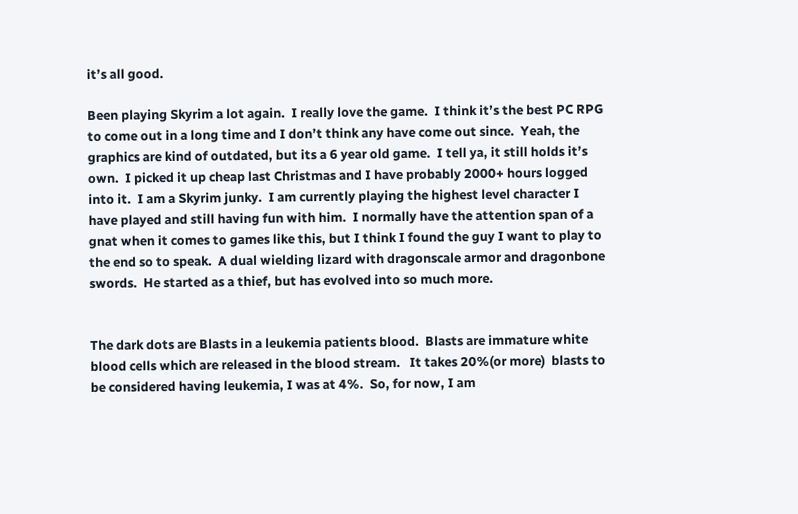it’s all good.

Been playing Skyrim a lot again.  I really love the game.  I think it’s the best PC RPG to come out in a long time and I don’t think any have come out since.  Yeah, the graphics are kind of outdated, but its a 6 year old game.  I tell ya, it still holds it’s own.  I picked it up cheap last Christmas and I have probably 2000+ hours logged into it.  I am a Skyrim junky.  I am currently playing the highest level character I have played and still having fun with him.  I normally have the attention span of a gnat when it comes to games like this, but I think I found the guy I want to play to the end so to speak.  A dual wielding lizard with dragonscale armor and dragonbone swords.  He started as a thief, but has evolved into so much more.


The dark dots are Blasts in a leukemia patients blood.  Blasts are immature white blood cells which are released in the blood stream.   It takes 20%(or more)  blasts to be considered having leukemia, I was at 4%.  So, for now, I am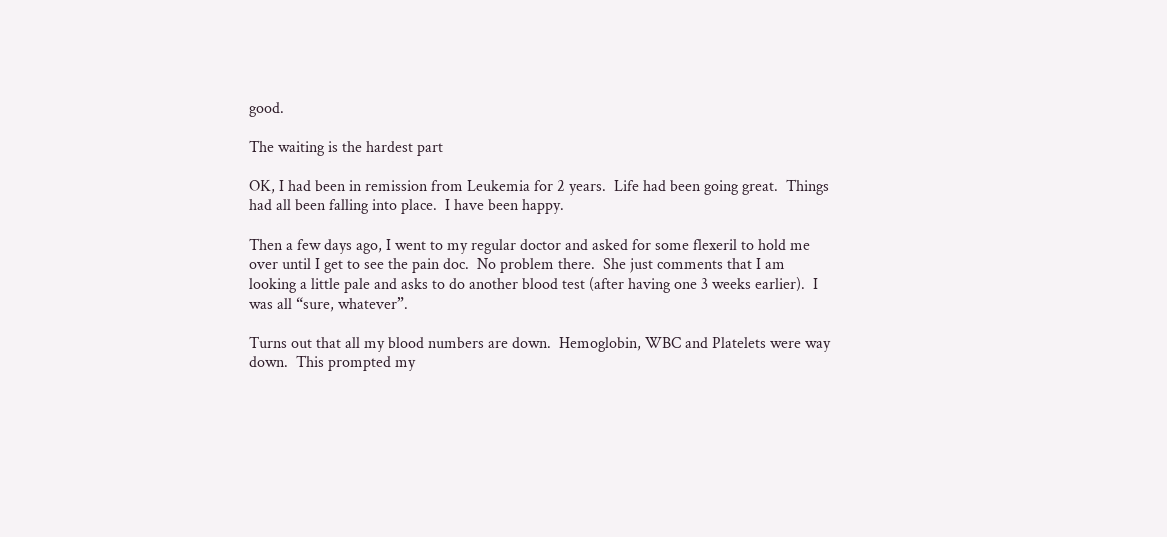good.

The waiting is the hardest part

OK, I had been in remission from Leukemia for 2 years.  Life had been going great.  Things had all been falling into place.  I have been happy.

Then a few days ago, I went to my regular doctor and asked for some flexeril to hold me over until I get to see the pain doc.  No problem there.  She just comments that I am looking a little pale and asks to do another blood test (after having one 3 weeks earlier).  I was all “sure, whatever”.

Turns out that all my blood numbers are down.  Hemoglobin, WBC and Platelets were way down.  This prompted my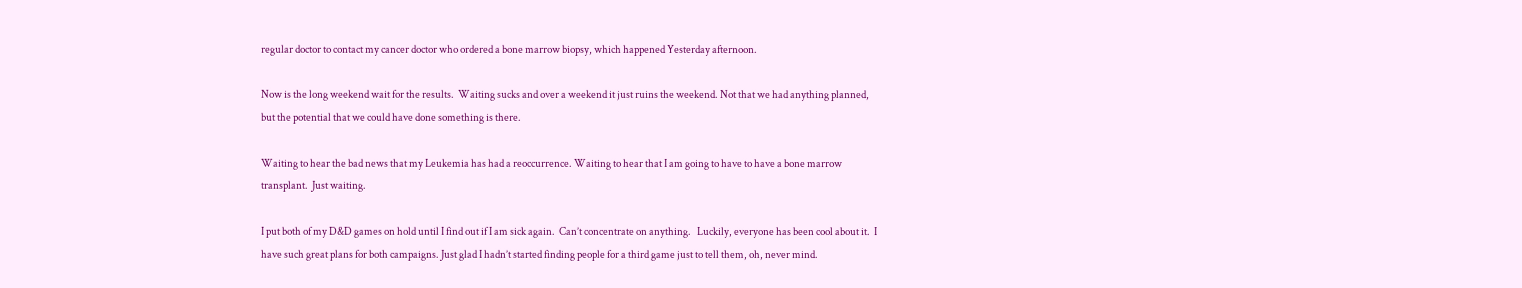regular doctor to contact my cancer doctor who ordered a bone marrow biopsy, which happened Yesterday afternoon.

Now is the long weekend wait for the results.  Waiting sucks and over a weekend it just ruins the weekend. Not that we had anything planned, but the potential that we could have done something is there.

Waiting to hear the bad news that my Leukemia has had a reoccurrence. Waiting to hear that I am going to have to have a bone marrow transplant.  Just waiting.

I put both of my D&D games on hold until I find out if I am sick again.  Can’t concentrate on anything.   Luckily, everyone has been cool about it.  I have such great plans for both campaigns. Just glad I hadn’t started finding people for a third game just to tell them, oh, never mind.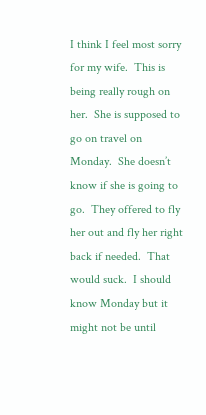I think I feel most sorry for my wife.  This is being really rough on her.  She is supposed to go on travel on Monday.  She doesn’t know if she is going to go.  They offered to fly her out and fly her right back if needed.  That would suck.  I should know Monday but it might not be until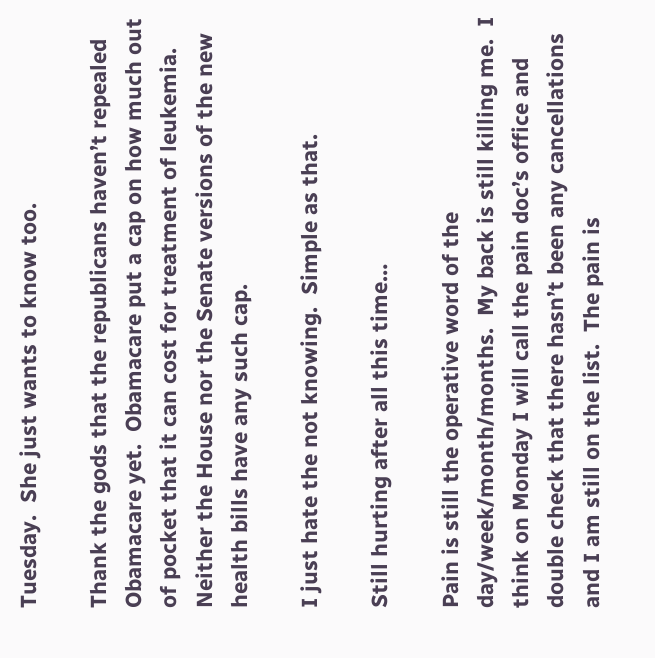Tuesday.  She just wants to know too.

Thank the gods that the republicans haven’t repealed Obamacare yet.  Obamacare put a cap on how much out of pocket that it can cost for treatment of leukemia.  Neither the House nor the Senate versions of the new health bills have any such cap.

I just hate the not knowing.  Simple as that.

Still hurting after all this time…

Pain is still the operative word of the day/week/month/months.  My back is still killing me.  I think on Monday I will call the pain doc’s office and double check that there hasn’t been any cancellations and I am still on the list.  The pain is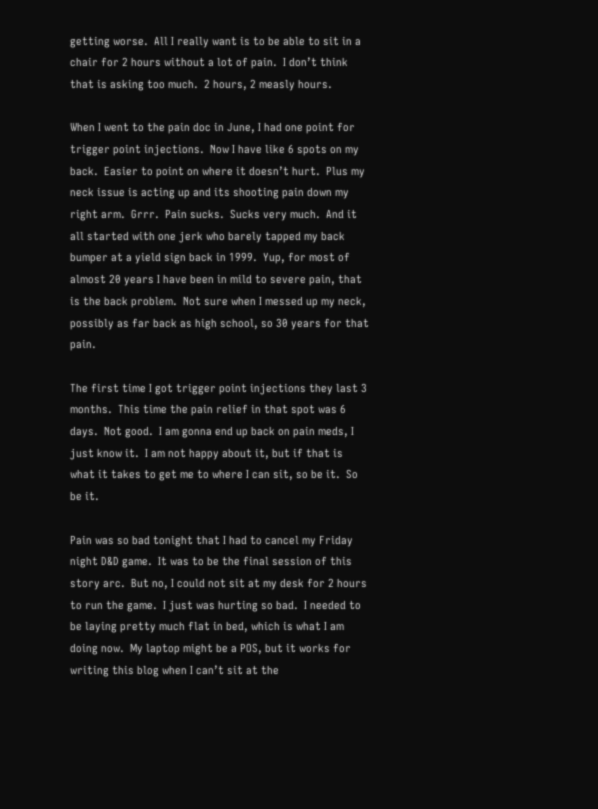getting worse.  All I really want is to be able to sit in a chair for 2 hours without a lot of pain.  I don’t think that is asking too much.  2 hours, 2 measly hours.

When I went to the pain doc in June, I had one point for trigger point injections.  Now I have like 6 spots on my back.  Easier to point on where it doesn’t hurt.  Plus my neck issue is acting up and its shooting pain down my right arm.  Grrr.  Pain sucks.  Sucks very much.  And it all started with one jerk who barely tapped my back bumper at a yield sign back in 1999.  Yup, for most of almost 20 years I have been in mild to severe pain, that is the back problem.  Not sure when I messed up my neck, possibly as far back as high school, so 30 years for that pain.

The first time I got trigger point injections they last 3 months.  This time the pain relief in that spot was 6 days.  Not good.  I am gonna end up back on pain meds, I just know it.  I am not happy about it, but if that is what it takes to get me to where I can sit, so be it.  So be it.

Pain was so bad tonight that I had to cancel my Friday night D&D game.  It was to be the final session of this story arc.  But no, I could not sit at my desk for 2 hours to run the game.  I just was hurting so bad.  I needed to be laying pretty much flat in bed, which is what I am doing now.  My laptop might be a POS, but it works for writing this blog when I can’t sit at the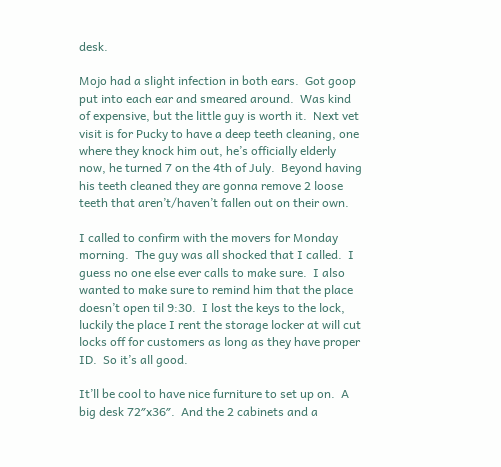desk.

Mojo had a slight infection in both ears.  Got goop put into each ear and smeared around.  Was kind of expensive, but the little guy is worth it.  Next vet visit is for Pucky to have a deep teeth cleaning, one where they knock him out, he’s officially elderly now, he turned 7 on the 4th of July.  Beyond having his teeth cleaned they are gonna remove 2 loose teeth that aren’t/haven’t fallen out on their own.

I called to confirm with the movers for Monday morning.  The guy was all shocked that I called.  I guess no one else ever calls to make sure.  I also wanted to make sure to remind him that the place doesn’t open til 9:30.  I lost the keys to the lock, luckily the place I rent the storage locker at will cut locks off for customers as long as they have proper ID.  So it’s all good.

It’ll be cool to have nice furniture to set up on.  A big desk 72″x36″.  And the 2 cabinets and a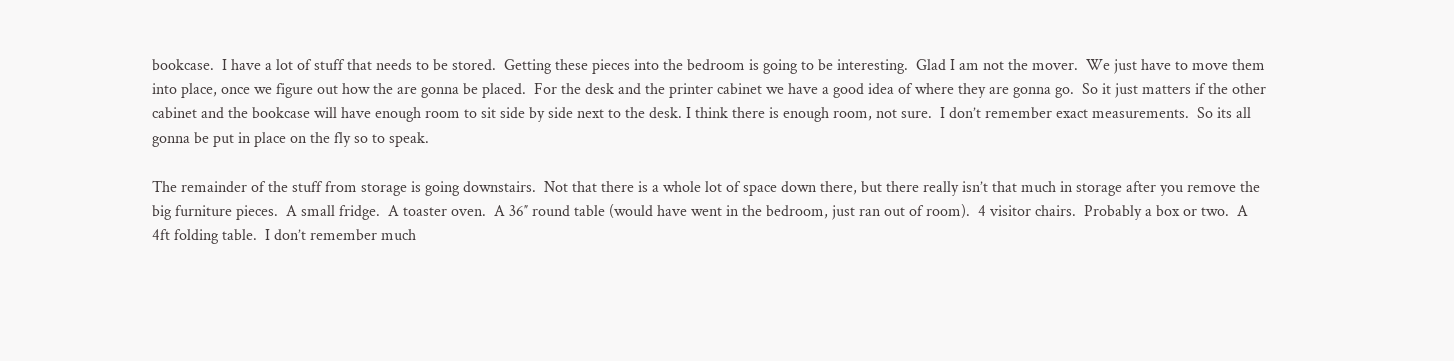bookcase.  I have a lot of stuff that needs to be stored.  Getting these pieces into the bedroom is going to be interesting.  Glad I am not the mover.  We just have to move them into place, once we figure out how the are gonna be placed.  For the desk and the printer cabinet we have a good idea of where they are gonna go.  So it just matters if the other cabinet and the bookcase will have enough room to sit side by side next to the desk. I think there is enough room, not sure.  I don’t remember exact measurements.  So its all gonna be put in place on the fly so to speak.

The remainder of the stuff from storage is going downstairs.  Not that there is a whole lot of space down there, but there really isn’t that much in storage after you remove the big furniture pieces.  A small fridge.  A toaster oven.  A 36″ round table (would have went in the bedroom, just ran out of room).  4 visitor chairs.  Probably a box or two.  A 4ft folding table.  I don’t remember much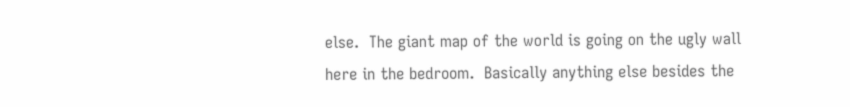else.  The giant map of the world is going on the ugly wall here in the bedroom.  Basically anything else besides the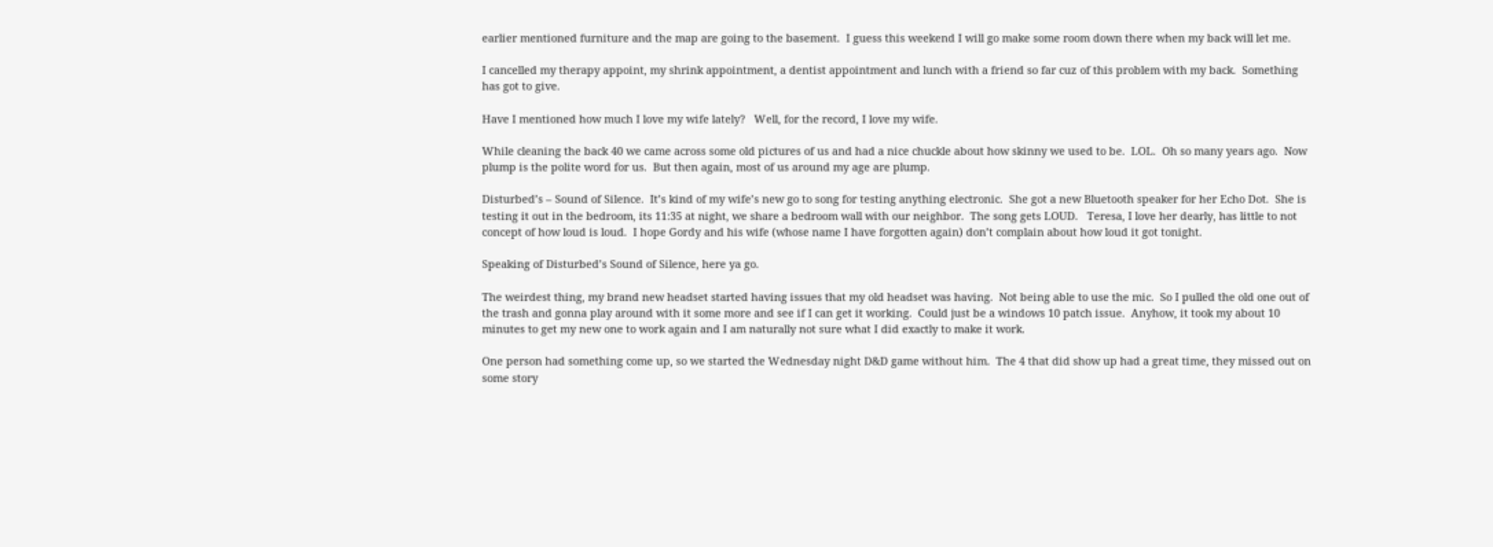earlier mentioned furniture and the map are going to the basement.  I guess this weekend I will go make some room down there when my back will let me.

I cancelled my therapy appoint, my shrink appointment, a dentist appointment and lunch with a friend so far cuz of this problem with my back.  Something has got to give.

Have I mentioned how much I love my wife lately?   Well, for the record, I love my wife.

While cleaning the back 40 we came across some old pictures of us and had a nice chuckle about how skinny we used to be.  LOL.  Oh so many years ago.  Now plump is the polite word for us.  But then again, most of us around my age are plump.

Disturbed’s – Sound of Silence.  It’s kind of my wife’s new go to song for testing anything electronic.  She got a new Bluetooth speaker for her Echo Dot.  She is testing it out in the bedroom, its 11:35 at night, we share a bedroom wall with our neighbor.  The song gets LOUD.   Teresa, I love her dearly, has little to not concept of how loud is loud.  I hope Gordy and his wife (whose name I have forgotten again) don’t complain about how loud it got tonight.

Speaking of Disturbed’s Sound of Silence, here ya go.

The weirdest thing, my brand new headset started having issues that my old headset was having.  Not being able to use the mic.  So I pulled the old one out of the trash and gonna play around with it some more and see if I can get it working.  Could just be a windows 10 patch issue.  Anyhow, it took my about 10 minutes to get my new one to work again and I am naturally not sure what I did exactly to make it work.

One person had something come up, so we started the Wednesday night D&D game without him.  The 4 that did show up had a great time, they missed out on some story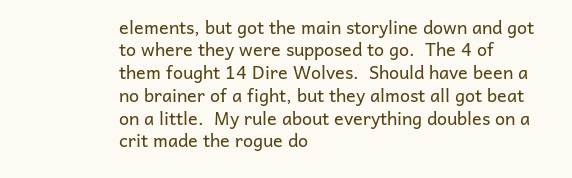elements, but got the main storyline down and got to where they were supposed to go.  The 4 of them fought 14 Dire Wolves.  Should have been a no brainer of a fight, but they almost all got beat on a little.  My rule about everything doubles on a crit made the rogue do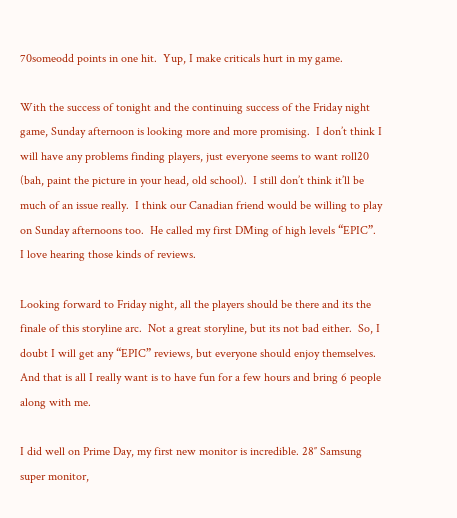70someodd points in one hit.  Yup, I make criticals hurt in my game.

With the success of tonight and the continuing success of the Friday night game, Sunday afternoon is looking more and more promising.  I don’t think I will have any problems finding players, just everyone seems to want roll20 (bah, paint the picture in your head, old school).  I still don’t think it’ll be much of an issue really.  I think our Canadian friend would be willing to play on Sunday afternoons too.  He called my first DMing of high levels “EPIC”.  I love hearing those kinds of reviews.

Looking forward to Friday night, all the players should be there and its the finale of this storyline arc.  Not a great storyline, but its not bad either.  So, I doubt I will get any “EPIC” reviews, but everyone should enjoy themselves.  And that is all I really want is to have fun for a few hours and bring 6 people along with me.

I did well on Prime Day, my first new monitor is incredible. 28″ Samsung super monitor,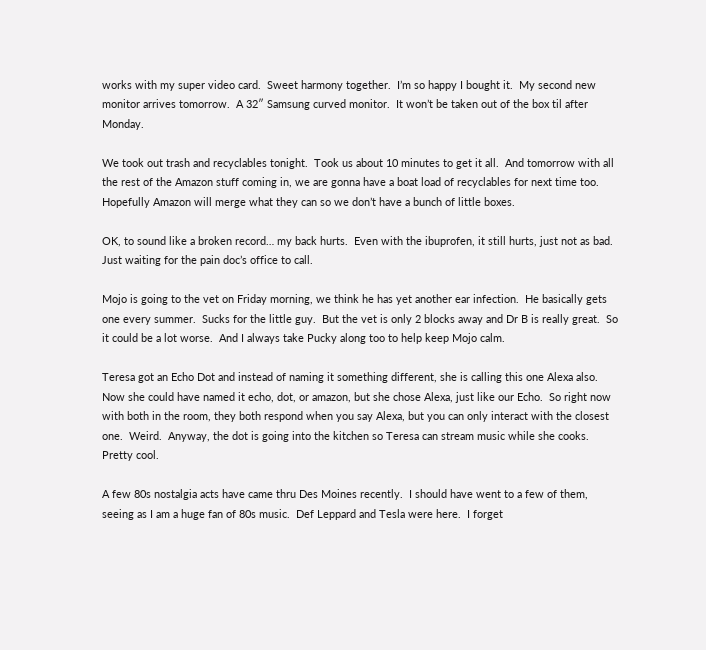works with my super video card.  Sweet harmony together.  I’m so happy I bought it.  My second new monitor arrives tomorrow.  A 32″ Samsung curved monitor.  It won’t be taken out of the box til after Monday.

We took out trash and recyclables tonight.  Took us about 10 minutes to get it all.  And tomorrow with all the rest of the Amazon stuff coming in, we are gonna have a boat load of recyclables for next time too.  Hopefully Amazon will merge what they can so we don’t have a bunch of little boxes.

OK, to sound like a broken record… my back hurts.  Even with the ibuprofen, it still hurts, just not as bad.  Just waiting for the pain doc’s office to call.

Mojo is going to the vet on Friday morning, we think he has yet another ear infection.  He basically gets one every summer.  Sucks for the little guy.  But the vet is only 2 blocks away and Dr B is really great.  So it could be a lot worse.  And I always take Pucky along too to help keep Mojo calm.

Teresa got an Echo Dot and instead of naming it something different, she is calling this one Alexa also.  Now she could have named it echo, dot, or amazon, but she chose Alexa, just like our Echo.  So right now with both in the room, they both respond when you say Alexa, but you can only interact with the closest one.  Weird.  Anyway, the dot is going into the kitchen so Teresa can stream music while she cooks.  Pretty cool.

A few 80s nostalgia acts have came thru Des Moines recently.  I should have went to a few of them, seeing as I am a huge fan of 80s music.  Def Leppard and Tesla were here.  I forget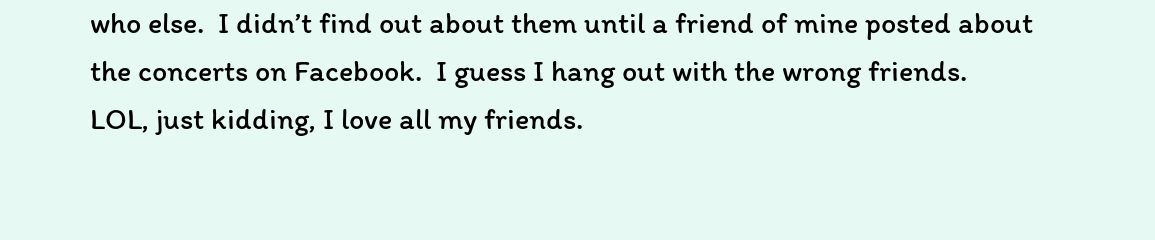who else.  I didn’t find out about them until a friend of mine posted about the concerts on Facebook.  I guess I hang out with the wrong friends.  LOL, just kidding, I love all my friends.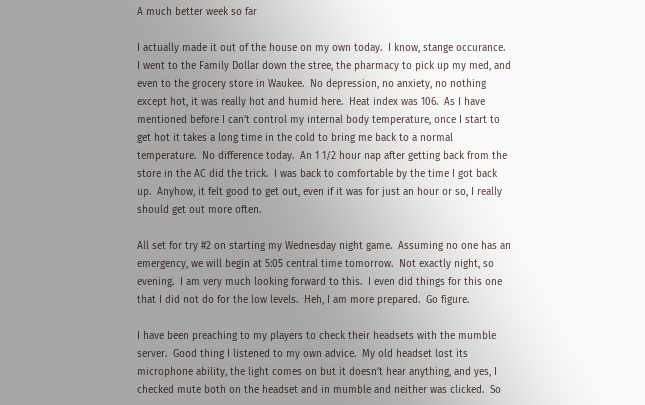A much better week so far

I actually made it out of the house on my own today.  I know, stange occurance.  I went to the Family Dollar down the stree, the pharmacy to pick up my med, and even to the grocery store in Waukee.  No depression, no anxiety, no nothing except hot, it was really hot and humid here.  Heat index was 106.  As I have mentioned before I can’t control my internal body temperature, once I start to get hot it takes a long time in the cold to bring me back to a normal temperature.  No difference today.  An 1 1/2 hour nap after getting back from the store in the AC did the trick.  I was back to comfortable by the time I got back up.  Anyhow, it felt good to get out, even if it was for just an hour or so, I really should get out more often.

All set for try #2 on starting my Wednesday night game.  Assuming no one has an emergency, we will begin at 5:05 central time tomorrow.  Not exactly night, so evening.  I am very much looking forward to this.  I even did things for this one that I did not do for the low levels.  Heh, I am more prepared.  Go figure.

I have been preaching to my players to check their headsets with the mumble server.  Good thing I listened to my own advice.  My old headset lost its microphone ability, the light comes on but it doesn’t hear anything, and yes, I checked mute both on the headset and in mumble and neither was clicked.  So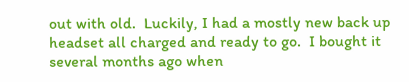out with old.  Luckily, I had a mostly new back up headset all charged and ready to go.  I bought it several months ago when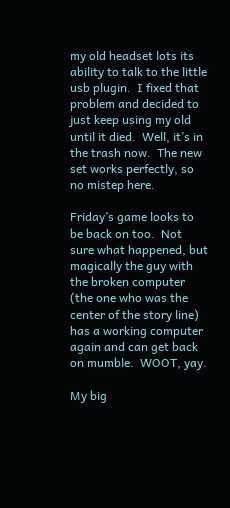my old headset lots its ability to talk to the little usb plugin.  I fixed that problem and decided to just keep using my old until it died.  Well, it’s in the trash now.  The new set works perfectly, so no mistep here.

Friday’s game looks to be back on too.  Not sure what happened, but magically the guy with the broken computer (the one who was the center of the story line) has a working computer again and can get back on mumble.  WOOT, yay.

My big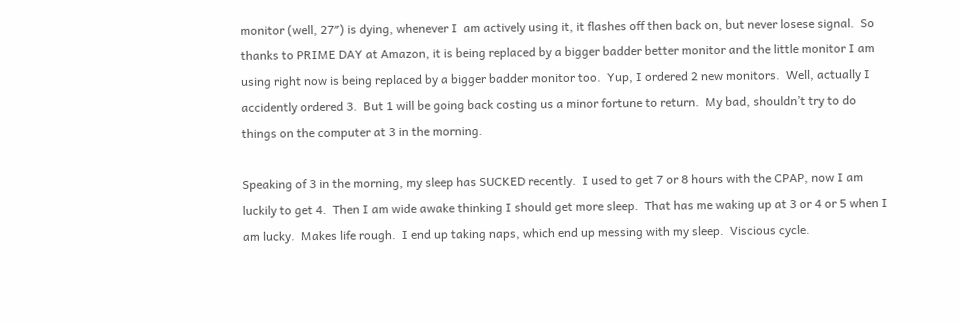monitor (well, 27″) is dying, whenever I  am actively using it, it flashes off then back on, but never losese signal.  So thanks to PRIME DAY at Amazon, it is being replaced by a bigger badder better monitor and the little monitor I am using right now is being replaced by a bigger badder monitor too.  Yup, I ordered 2 new monitors.  Well, actually I accidently ordered 3.  But 1 will be going back costing us a minor fortune to return.  My bad, shouldn’t try to do things on the computer at 3 in the morning.

Speaking of 3 in the morning, my sleep has SUCKED recently.  I used to get 7 or 8 hours with the CPAP, now I am luckily to get 4.  Then I am wide awake thinking I should get more sleep.  That has me waking up at 3 or 4 or 5 when I am lucky.  Makes life rough.  I end up taking naps, which end up messing with my sleep.  Viscious cycle.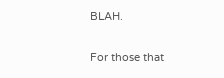BLAH.

For those that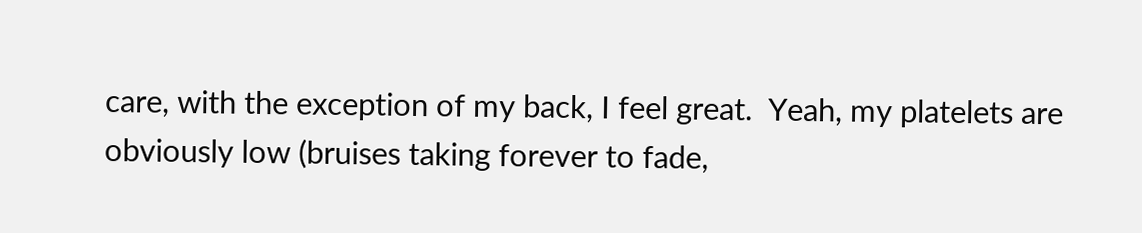care, with the exception of my back, I feel great.  Yeah, my platelets are obviously low (bruises taking forever to fade,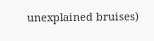unexplained bruises)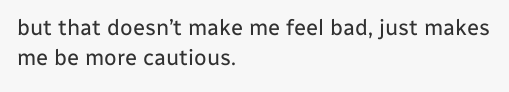but that doesn’t make me feel bad, just makes me be more cautious.